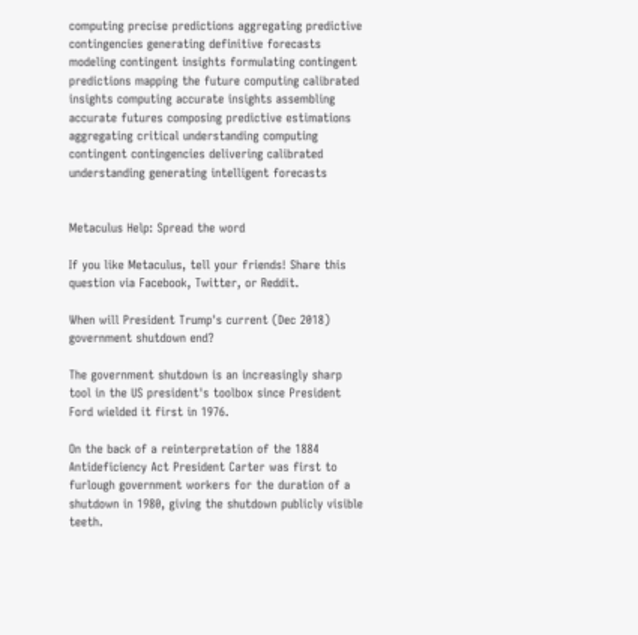computing precise predictions aggregating predictive contingencies generating definitive forecasts modeling contingent insights formulating contingent predictions mapping the future computing calibrated insights computing accurate insights assembling accurate futures composing predictive estimations aggregating critical understanding computing contingent contingencies delivering calibrated understanding generating intelligent forecasts


Metaculus Help: Spread the word

If you like Metaculus, tell your friends! Share this question via Facebook, Twitter, or Reddit.

When will President Trump's current (Dec 2018) government shutdown end?

The government shutdown is an increasingly sharp tool in the US president's toolbox since President Ford wielded it first in 1976.

On the back of a reinterpretation of the 1884 Antideficiency Act President Carter was first to furlough government workers for the duration of a shutdown in 1980, giving the shutdown publicly visible teeth.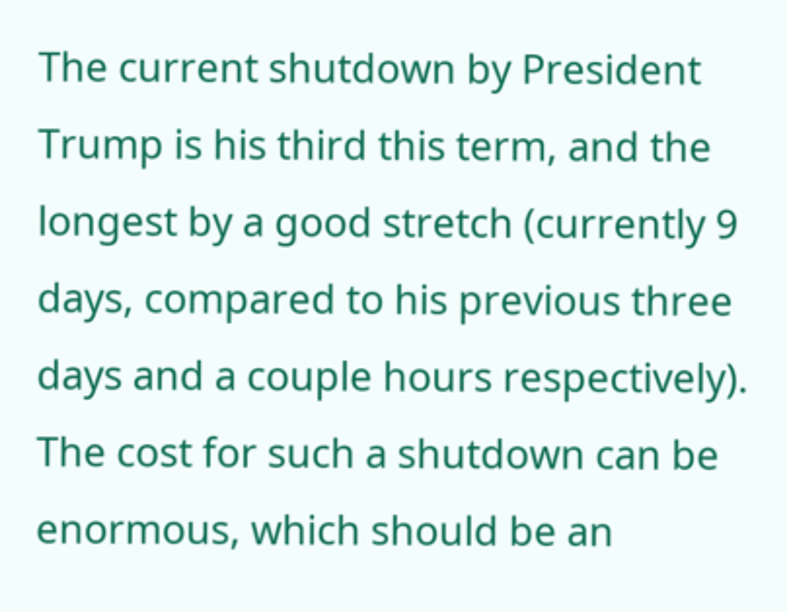The current shutdown by President Trump is his third this term, and the longest by a good stretch (currently 9 days, compared to his previous three days and a couple hours respectively). The cost for such a shutdown can be enormous, which should be an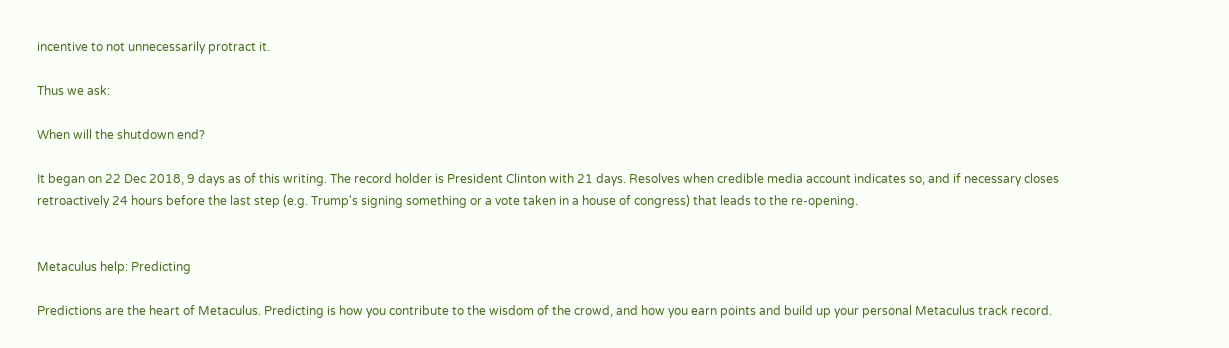incentive to not unnecessarily protract it.

Thus we ask:

When will the shutdown end?

It began on 22 Dec 2018, 9 days as of this writing. The record holder is President Clinton with 21 days. Resolves when credible media account indicates so, and if necessary closes retroactively 24 hours before the last step (e.g. Trump's signing something or a vote taken in a house of congress) that leads to the re-opening.


Metaculus help: Predicting

Predictions are the heart of Metaculus. Predicting is how you contribute to the wisdom of the crowd, and how you earn points and build up your personal Metaculus track record.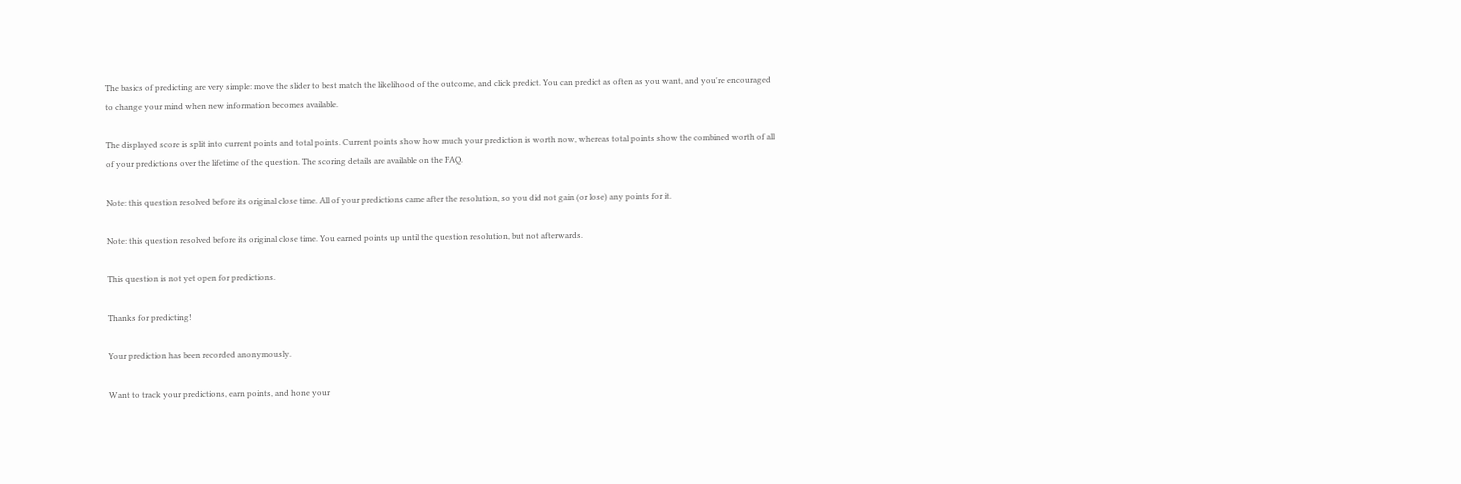The basics of predicting are very simple: move the slider to best match the likelihood of the outcome, and click predict. You can predict as often as you want, and you're encouraged to change your mind when new information becomes available.

The displayed score is split into current points and total points. Current points show how much your prediction is worth now, whereas total points show the combined worth of all of your predictions over the lifetime of the question. The scoring details are available on the FAQ.

Note: this question resolved before its original close time. All of your predictions came after the resolution, so you did not gain (or lose) any points for it.

Note: this question resolved before its original close time. You earned points up until the question resolution, but not afterwards.

This question is not yet open for predictions.

Thanks for predicting!

Your prediction has been recorded anonymously.

Want to track your predictions, earn points, and hone your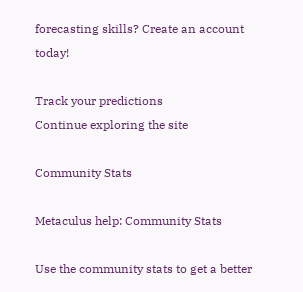forecasting skills? Create an account today!

Track your predictions
Continue exploring the site

Community Stats

Metaculus help: Community Stats

Use the community stats to get a better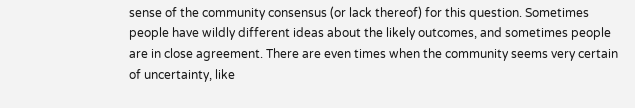sense of the community consensus (or lack thereof) for this question. Sometimes people have wildly different ideas about the likely outcomes, and sometimes people are in close agreement. There are even times when the community seems very certain of uncertainty, like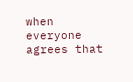when everyone agrees that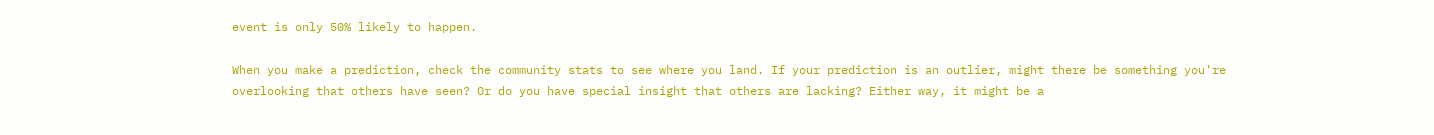event is only 50% likely to happen.

When you make a prediction, check the community stats to see where you land. If your prediction is an outlier, might there be something you're overlooking that others have seen? Or do you have special insight that others are lacking? Either way, it might be a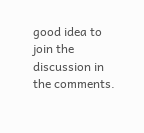good idea to join the discussion in the comments.